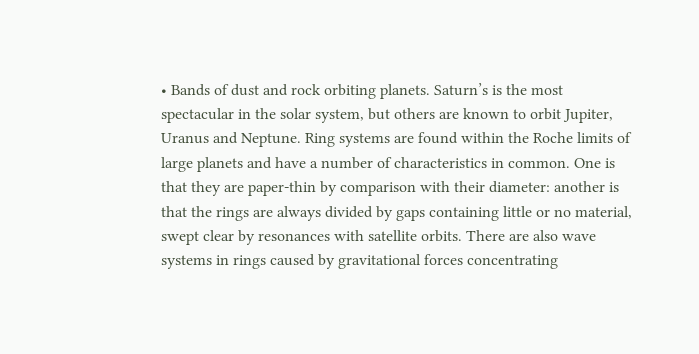• Bands of dust and rock orbiting planets. Saturn’s is the most spectacular in the solar system, but others are known to orbit Jupiter, Uranus and Neptune. Ring systems are found within the Roche limits of large planets and have a number of characteristics in common. One is that they are paper-thin by comparison with their diameter: another is that the rings are always divided by gaps containing little or no material, swept clear by resonances with satellite orbits. There are also wave systems in rings caused by gravitational forces concentrating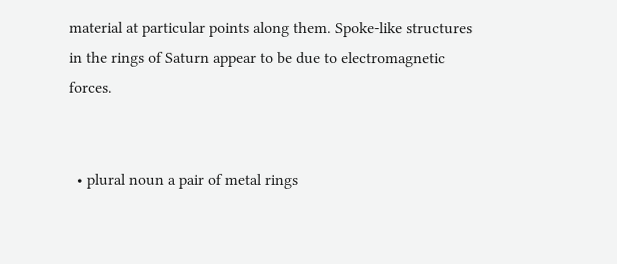material at particular points along them. Spoke-like structures in the rings of Saturn appear to be due to electromagnetic forces.


  • plural noun a pair of metal rings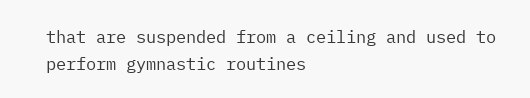that are suspended from a ceiling and used to perform gymnastic routines